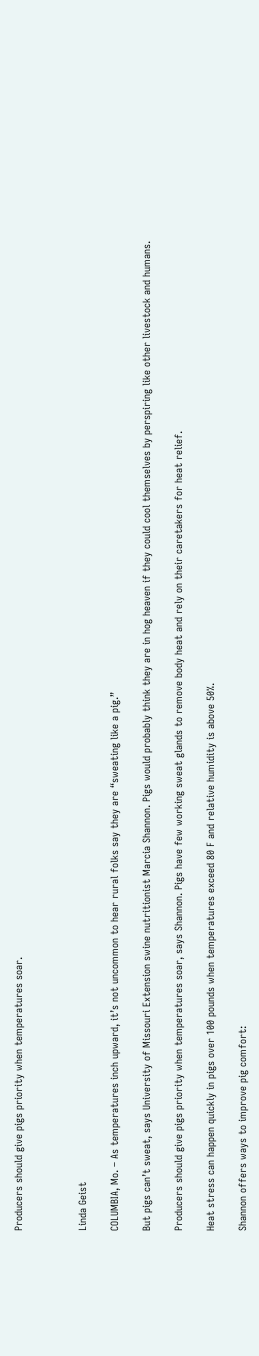Producers should give pigs priority when temperatures soar.



Linda Geist

COLUMBIA, Mo. – As temperatures inch upward, it’s not uncommon to hear rural folks say they are “sweating like a pig.”

But pigs can’t sweat, says University of Missouri Extension swine nutritionist Marcia Shannon. Pigs would probably think they are in hog heaven if they could cool themselves by perspiring like other livestock and humans.

Producers should give pigs priority when temperatures soar, says Shannon. Pigs have few working sweat glands to remove body heat and rely on their caretakers for heat relief.

Heat stress can happen quickly in pigs over 100 pounds when temperatures exceed 80 F and relative humidity is above 50%.

Shannon offers ways to improve pig comfort: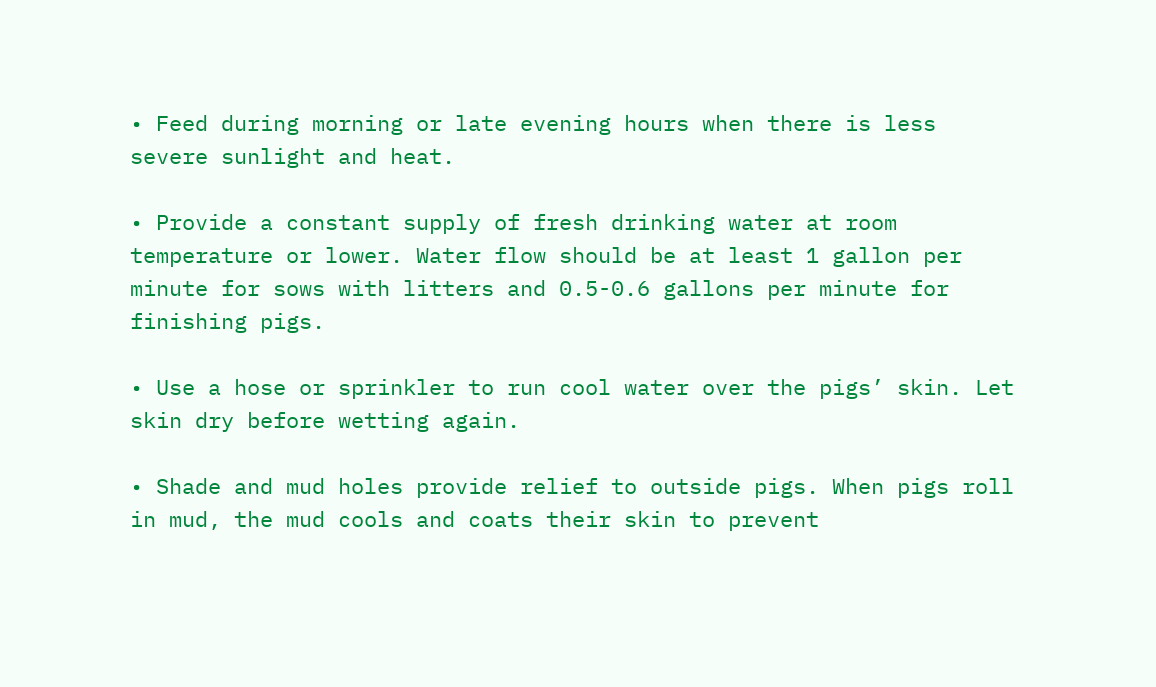• Feed during morning or late evening hours when there is less severe sunlight and heat.

• Provide a constant supply of fresh drinking water at room temperature or lower. Water flow should be at least 1 gallon per minute for sows with litters and 0.5-0.6 gallons per minute for finishing pigs.

• Use a hose or sprinkler to run cool water over the pigs’ skin. Let skin dry before wetting again.

• Shade and mud holes provide relief to outside pigs. When pigs roll in mud, the mud cools and coats their skin to prevent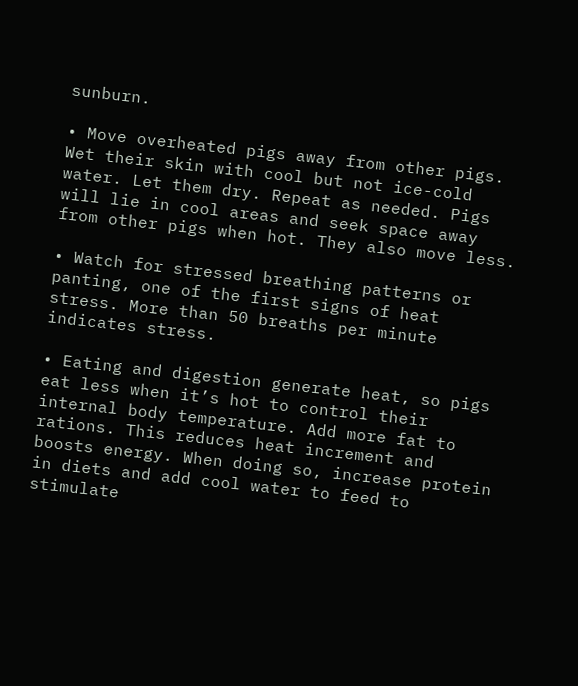sunburn.

• Move overheated pigs away from other pigs. Wet their skin with cool but not ice-cold water. Let them dry. Repeat as needed. Pigs will lie in cool areas and seek space away from other pigs when hot. They also move less.

• Watch for stressed breathing patterns or panting, one of the first signs of heat stress. More than 50 breaths per minute indicates stress.

• Eating and digestion generate heat, so pigs eat less when it’s hot to control their internal body temperature. Add more fat to rations. This reduces heat increment and boosts energy. When doing so, increase protein in diets and add cool water to feed to stimulate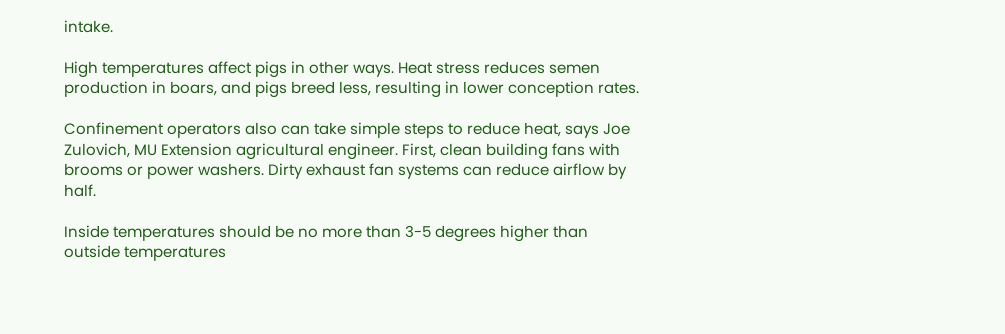intake.

High temperatures affect pigs in other ways. Heat stress reduces semen production in boars, and pigs breed less, resulting in lower conception rates.

Confinement operators also can take simple steps to reduce heat, says Joe Zulovich, MU Extension agricultural engineer. First, clean building fans with brooms or power washers. Dirty exhaust fan systems can reduce airflow by half.

Inside temperatures should be no more than 3-5 degrees higher than outside temperatures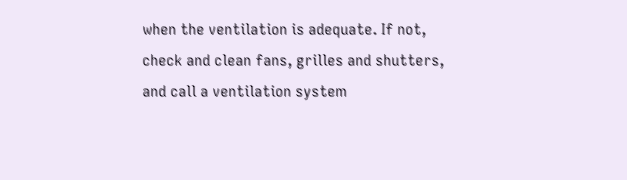when the ventilation is adequate. If not, check and clean fans, grilles and shutters, and call a ventilation system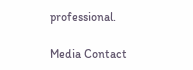professional.

Media Contact